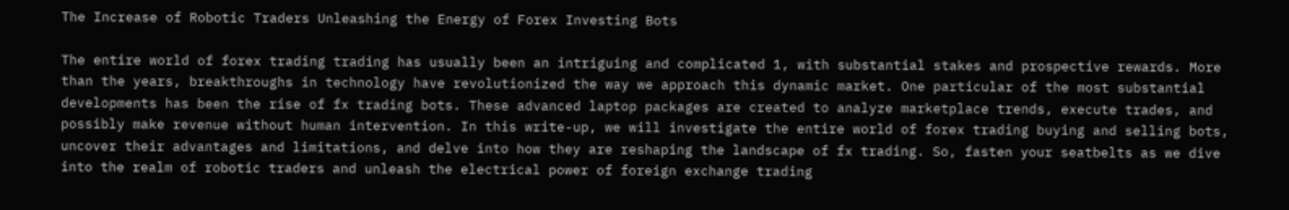The Increase of Robotic Traders Unleashing the Energy of Forex Investing Bots

The entire world of forex trading trading has usually been an intriguing and complicated 1, with substantial stakes and prospective rewards. More than the years, breakthroughs in technology have revolutionized the way we approach this dynamic market. One particular of the most substantial developments has been the rise of fx trading bots. These advanced laptop packages are created to analyze marketplace trends, execute trades, and possibly make revenue without human intervention. In this write-up, we will investigate the entire world of forex trading buying and selling bots, uncover their advantages and limitations, and delve into how they are reshaping the landscape of fx trading. So, fasten your seatbelts as we dive into the realm of robotic traders and unleash the electrical power of foreign exchange trading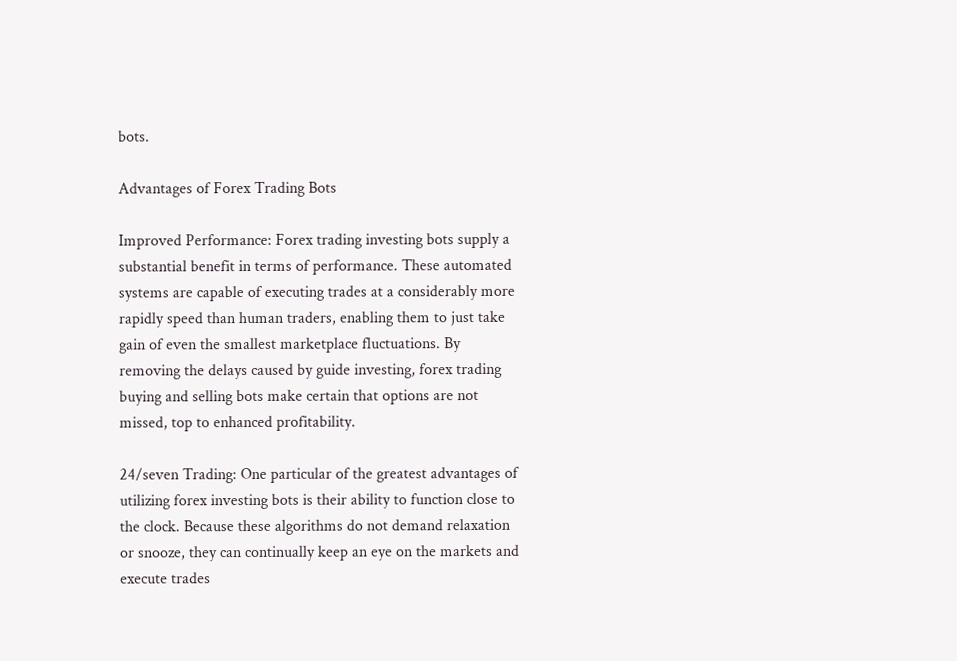bots.

Advantages of Forex Trading Bots

Improved Performance: Forex trading investing bots supply a substantial benefit in terms of performance. These automated systems are capable of executing trades at a considerably more rapidly speed than human traders, enabling them to just take gain of even the smallest marketplace fluctuations. By removing the delays caused by guide investing, forex trading buying and selling bots make certain that options are not missed, top to enhanced profitability.

24/seven Trading: One particular of the greatest advantages of utilizing forex investing bots is their ability to function close to the clock. Because these algorithms do not demand relaxation or snooze, they can continually keep an eye on the markets and execute trades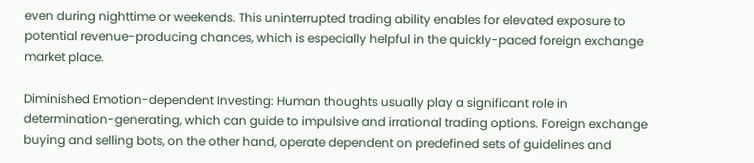even during nighttime or weekends. This uninterrupted trading ability enables for elevated exposure to potential revenue-producing chances, which is especially helpful in the quickly-paced foreign exchange market place.

Diminished Emotion-dependent Investing: Human thoughts usually play a significant role in determination-generating, which can guide to impulsive and irrational trading options. Foreign exchange buying and selling bots, on the other hand, operate dependent on predefined sets of guidelines and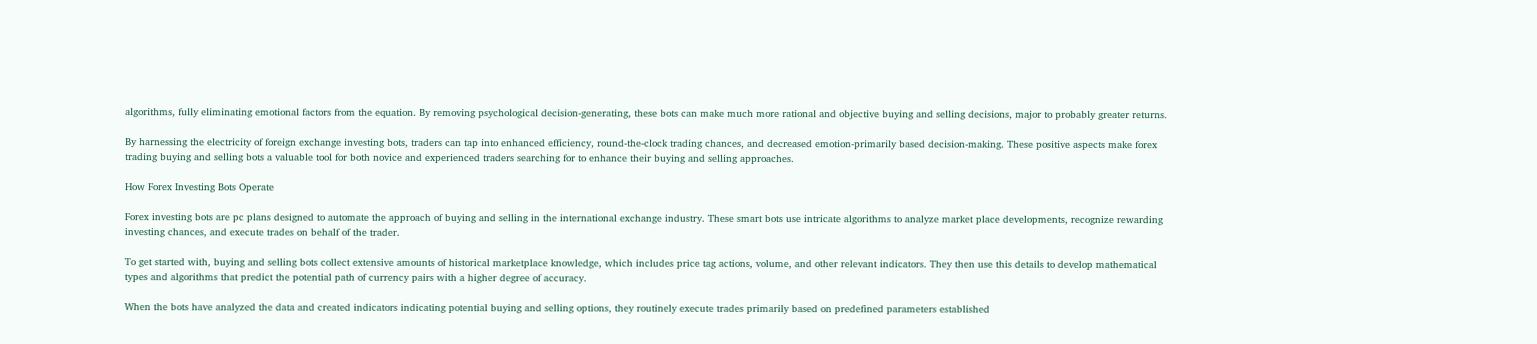algorithms, fully eliminating emotional factors from the equation. By removing psychological decision-generating, these bots can make much more rational and objective buying and selling decisions, major to probably greater returns.

By harnessing the electricity of foreign exchange investing bots, traders can tap into enhanced efficiency, round-the-clock trading chances, and decreased emotion-primarily based decision-making. These positive aspects make forex trading buying and selling bots a valuable tool for both novice and experienced traders searching for to enhance their buying and selling approaches.

How Forex Investing Bots Operate

Forex investing bots are pc plans designed to automate the approach of buying and selling in the international exchange industry. These smart bots use intricate algorithms to analyze market place developments, recognize rewarding investing chances, and execute trades on behalf of the trader.

To get started with, buying and selling bots collect extensive amounts of historical marketplace knowledge, which includes price tag actions, volume, and other relevant indicators. They then use this details to develop mathematical types and algorithms that predict the potential path of currency pairs with a higher degree of accuracy.

When the bots have analyzed the data and created indicators indicating potential buying and selling options, they routinely execute trades primarily based on predefined parameters established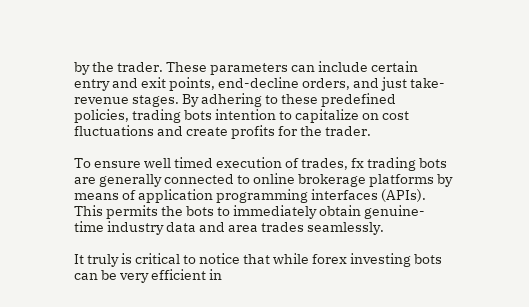by the trader. These parameters can include certain entry and exit points, end-decline orders, and just take-revenue stages. By adhering to these predefined policies, trading bots intention to capitalize on cost fluctuations and create profits for the trader.

To ensure well timed execution of trades, fx trading bots are generally connected to online brokerage platforms by means of application programming interfaces (APIs). This permits the bots to immediately obtain genuine-time industry data and area trades seamlessly.

It truly is critical to notice that while forex investing bots can be very efficient in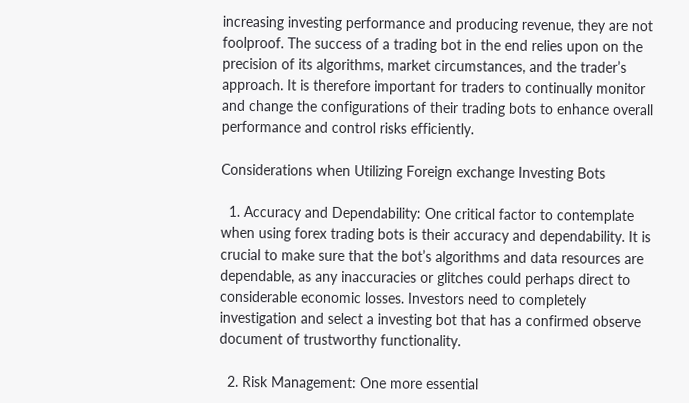increasing investing performance and producing revenue, they are not foolproof. The success of a trading bot in the end relies upon on the precision of its algorithms, market circumstances, and the trader’s approach. It is therefore important for traders to continually monitor and change the configurations of their trading bots to enhance overall performance and control risks efficiently.

Considerations when Utilizing Foreign exchange Investing Bots

  1. Accuracy and Dependability: One critical factor to contemplate when using forex trading bots is their accuracy and dependability. It is crucial to make sure that the bot’s algorithms and data resources are dependable, as any inaccuracies or glitches could perhaps direct to considerable economic losses. Investors need to completely investigation and select a investing bot that has a confirmed observe document of trustworthy functionality.

  2. Risk Management: One more essential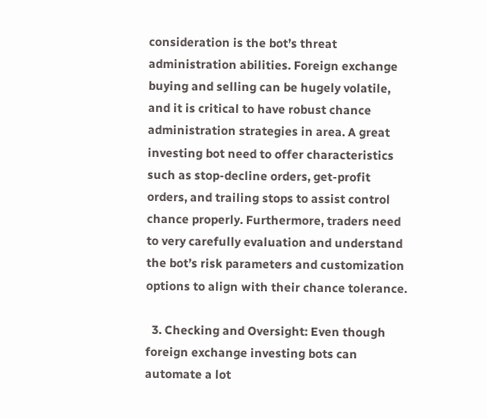consideration is the bot’s threat administration abilities. Foreign exchange buying and selling can be hugely volatile, and it is critical to have robust chance administration strategies in area. A great investing bot need to offer characteristics such as stop-decline orders, get-profit orders, and trailing stops to assist control chance properly. Furthermore, traders need to very carefully evaluation and understand the bot’s risk parameters and customization options to align with their chance tolerance.

  3. Checking and Oversight: Even though foreign exchange investing bots can automate a lot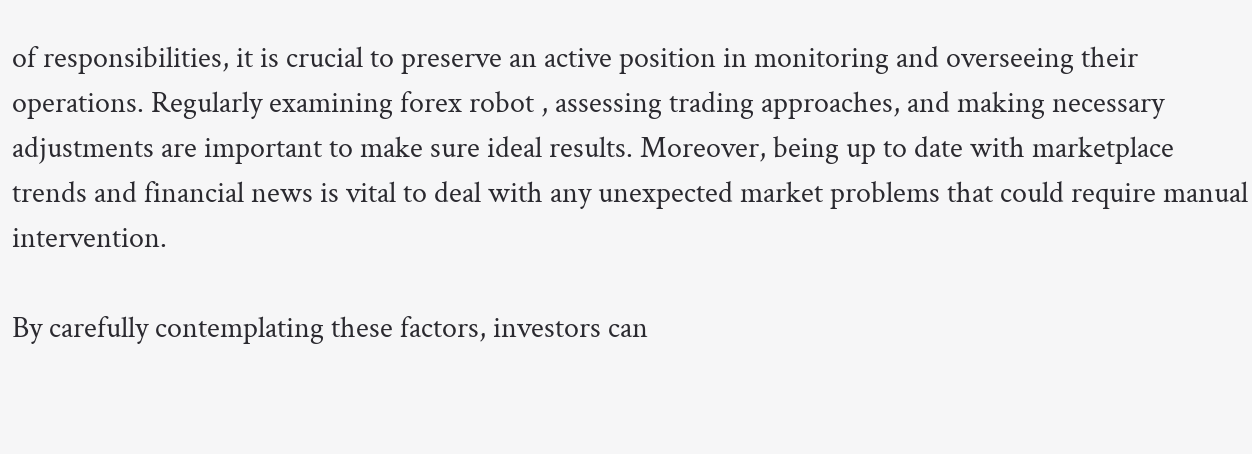of responsibilities, it is crucial to preserve an active position in monitoring and overseeing their operations. Regularly examining forex robot , assessing trading approaches, and making necessary adjustments are important to make sure ideal results. Moreover, being up to date with marketplace trends and financial news is vital to deal with any unexpected market problems that could require manual intervention.

By carefully contemplating these factors, investors can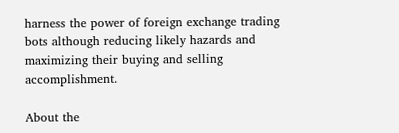harness the power of foreign exchange trading bots although reducing likely hazards and maximizing their buying and selling accomplishment.

About the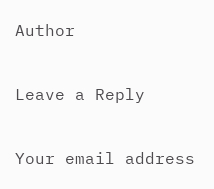Author

Leave a Reply

Your email address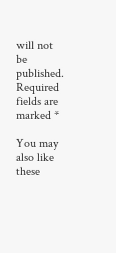will not be published. Required fields are marked *

You may also like these